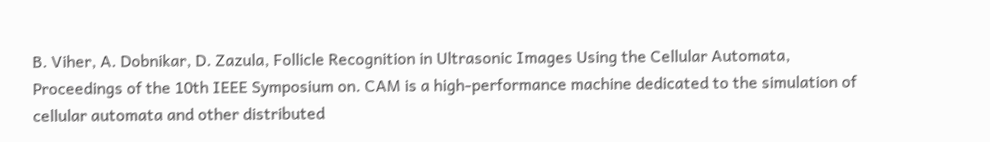B. Viher, A. Dobnikar, D. Zazula, Follicle Recognition in Ultrasonic Images Using the Cellular Automata, Proceedings of the 10th IEEE Symposium on. CAM is a high-performance machine dedicated to the simulation of cellular automata and other distributed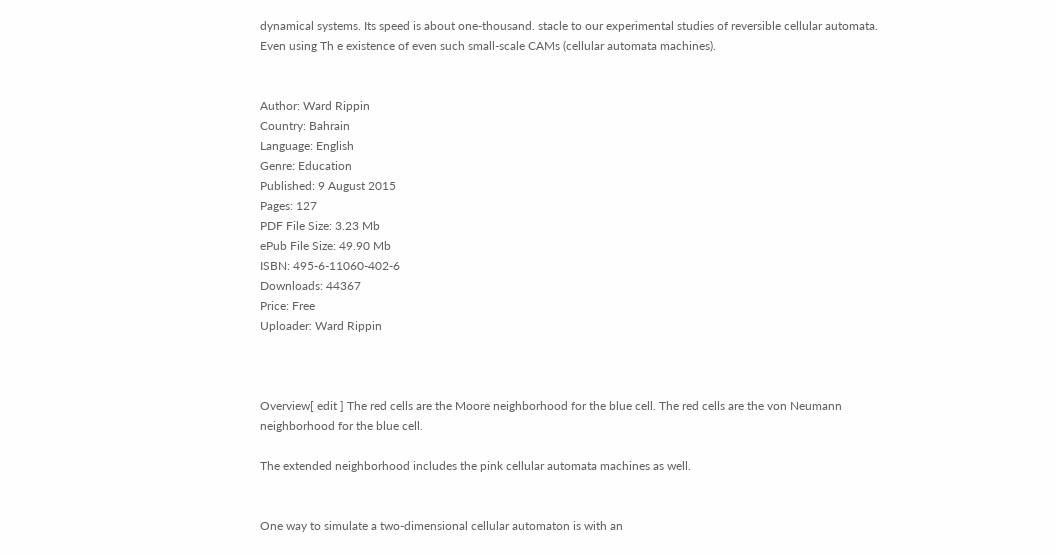dynamical systems. Its speed is about one-thousand. stacle to our experimental studies of reversible cellular automata. Even using Th e existence of even such small-scale CAMs (cellular automata machines).


Author: Ward Rippin
Country: Bahrain
Language: English
Genre: Education
Published: 9 August 2015
Pages: 127
PDF File Size: 3.23 Mb
ePub File Size: 49.90 Mb
ISBN: 495-6-11060-402-6
Downloads: 44367
Price: Free
Uploader: Ward Rippin



Overview[ edit ] The red cells are the Moore neighborhood for the blue cell. The red cells are the von Neumann neighborhood for the blue cell.

The extended neighborhood includes the pink cellular automata machines as well.


One way to simulate a two-dimensional cellular automaton is with an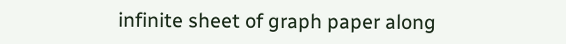infinite sheet of graph paper along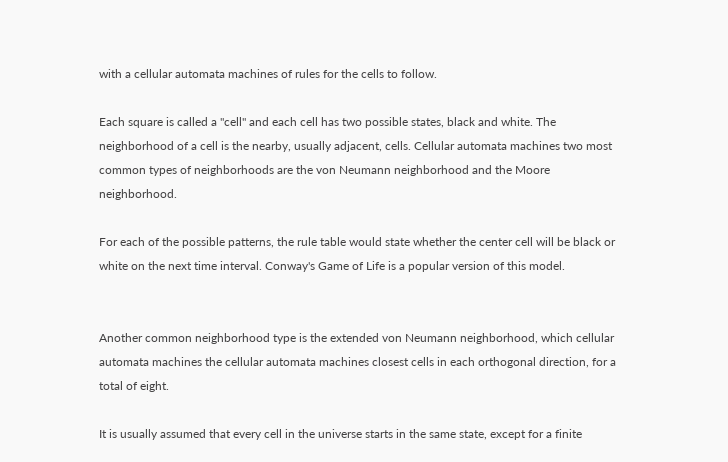with a cellular automata machines of rules for the cells to follow.

Each square is called a "cell" and each cell has two possible states, black and white. The neighborhood of a cell is the nearby, usually adjacent, cells. Cellular automata machines two most common types of neighborhoods are the von Neumann neighborhood and the Moore neighborhood.

For each of the possible patterns, the rule table would state whether the center cell will be black or white on the next time interval. Conway's Game of Life is a popular version of this model.


Another common neighborhood type is the extended von Neumann neighborhood, which cellular automata machines the cellular automata machines closest cells in each orthogonal direction, for a total of eight.

It is usually assumed that every cell in the universe starts in the same state, except for a finite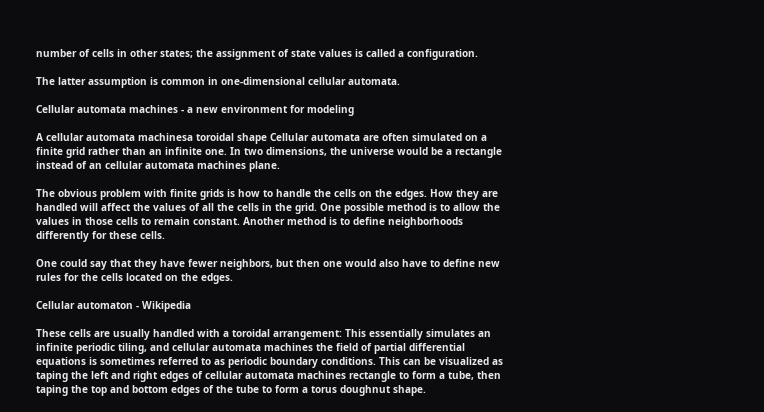number of cells in other states; the assignment of state values is called a configuration.

The latter assumption is common in one-dimensional cellular automata.

Cellular automata machines - a new environment for modeling

A cellular automata machinesa toroidal shape Cellular automata are often simulated on a finite grid rather than an infinite one. In two dimensions, the universe would be a rectangle instead of an cellular automata machines plane.

The obvious problem with finite grids is how to handle the cells on the edges. How they are handled will affect the values of all the cells in the grid. One possible method is to allow the values in those cells to remain constant. Another method is to define neighborhoods differently for these cells.

One could say that they have fewer neighbors, but then one would also have to define new rules for the cells located on the edges.

Cellular automaton - Wikipedia

These cells are usually handled with a toroidal arrangement: This essentially simulates an infinite periodic tiling, and cellular automata machines the field of partial differential equations is sometimes referred to as periodic boundary conditions. This can be visualized as taping the left and right edges of cellular automata machines rectangle to form a tube, then taping the top and bottom edges of the tube to form a torus doughnut shape.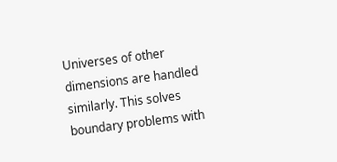Universes of other dimensions are handled similarly. This solves boundary problems with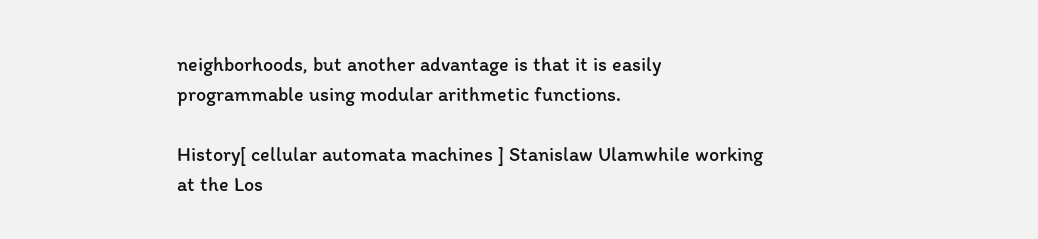neighborhoods, but another advantage is that it is easily programmable using modular arithmetic functions.

History[ cellular automata machines ] Stanislaw Ulamwhile working at the Los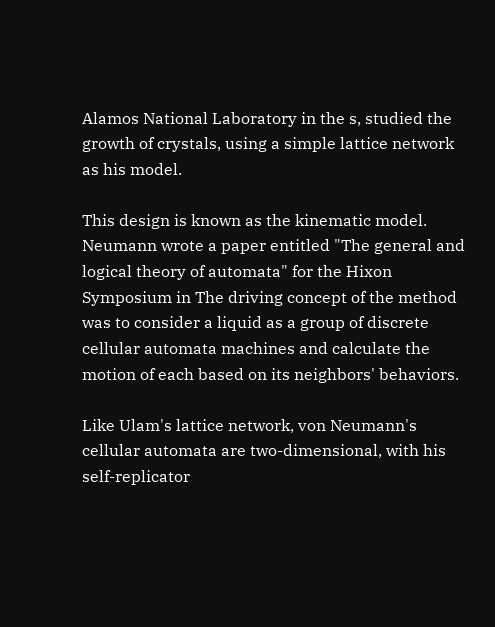Alamos National Laboratory in the s, studied the growth of crystals, using a simple lattice network as his model.

This design is known as the kinematic model. Neumann wrote a paper entitled "The general and logical theory of automata" for the Hixon Symposium in The driving concept of the method was to consider a liquid as a group of discrete cellular automata machines and calculate the motion of each based on its neighbors' behaviors.

Like Ulam's lattice network, von Neumann's cellular automata are two-dimensional, with his self-replicator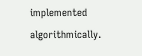implemented algorithmically.